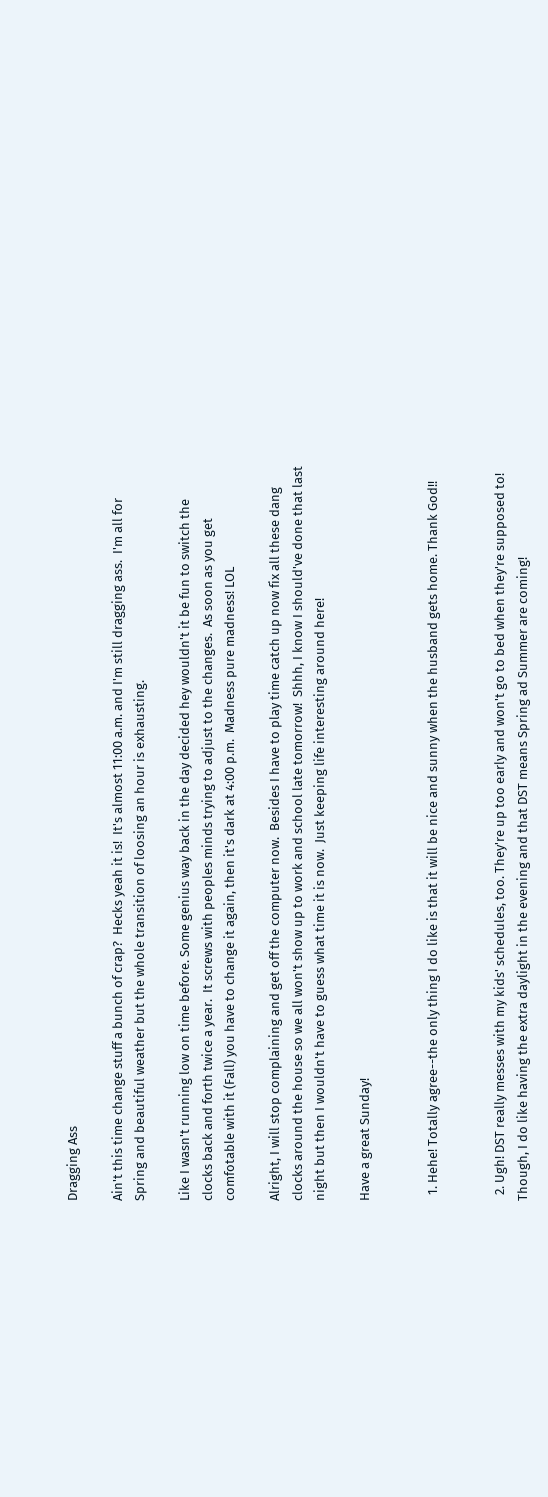Dragging Ass

Ain't this time change stuff a bunch of crap?  Hecks yeah it is!  It's almost 11:00 a.m. and I'm still dragging ass.  I'm all for Spring and beautiful weather but the whole transition of loosing an hour is exhausting.

Like I wasn't running low on time before. Some genius way back in the day decided hey wouldn't it be fun to switch the clocks back and forth twice a year.  It screws with peoples minds trying to adjust to the changes.  As soon as you get comfotable with it (Fall) you have to change it again, then it's dark at 4:00 p.m.  Madness pure madness! LOL

Alright, I will stop complaining and get off the computer now.  Besides I have to play time catch up now fix all these dang clocks around the house so we all won't show up to work and school late tomorrow!  Shhh, I know I should've done that last night but then I wouldn't have to guess what time it is now.  Just keeping life interesting around here!

Have a great Sunday!


  1. Hehe! Totally agree--the only thing I do like is that it will be nice and sunny when the husband gets home. Thank God!!


  2. Ugh! DST really messes with my kids' schedules, too. They're up too early and won't go to bed when they're supposed to! Though, I do like having the extra daylight in the evening and that DST means Spring ad Summer are coming!